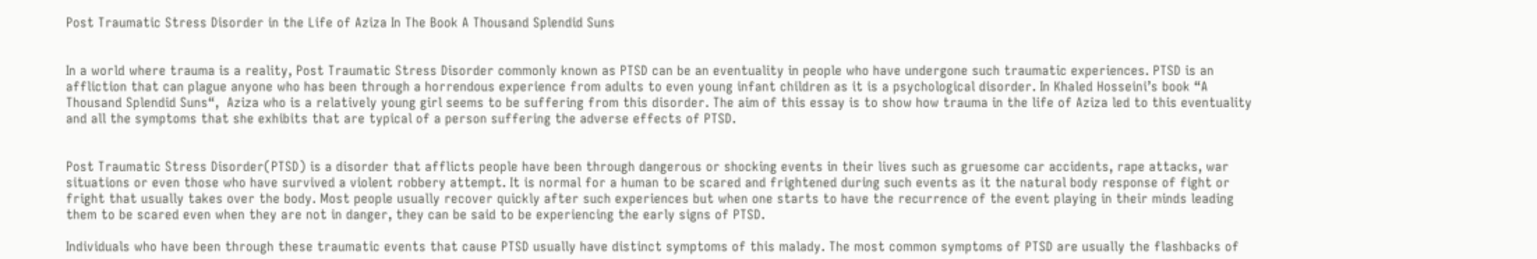Post Traumatic Stress Disorder in the Life of Aziza In The Book A Thousand Splendid Suns


In a world where trauma is a reality, Post Traumatic Stress Disorder commonly known as PTSD can be an eventuality in people who have undergone such traumatic experiences. PTSD is an affliction that can plague anyone who has been through a horrendous experience from adults to even young infant children as it is a psychological disorder. In Khaled Hosseini’s book “A Thousand Splendid Suns“,  Aziza who is a relatively young girl seems to be suffering from this disorder. The aim of this essay is to show how trauma in the life of Aziza led to this eventuality and all the symptoms that she exhibits that are typical of a person suffering the adverse effects of PTSD.


Post Traumatic Stress Disorder(PTSD) is a disorder that afflicts people have been through dangerous or shocking events in their lives such as gruesome car accidents, rape attacks, war situations or even those who have survived a violent robbery attempt. It is normal for a human to be scared and frightened during such events as it the natural body response of fight or fright that usually takes over the body. Most people usually recover quickly after such experiences but when one starts to have the recurrence of the event playing in their minds leading them to be scared even when they are not in danger, they can be said to be experiencing the early signs of PTSD.

Individuals who have been through these traumatic events that cause PTSD usually have distinct symptoms of this malady. The most common symptoms of PTSD are usually the flashbacks of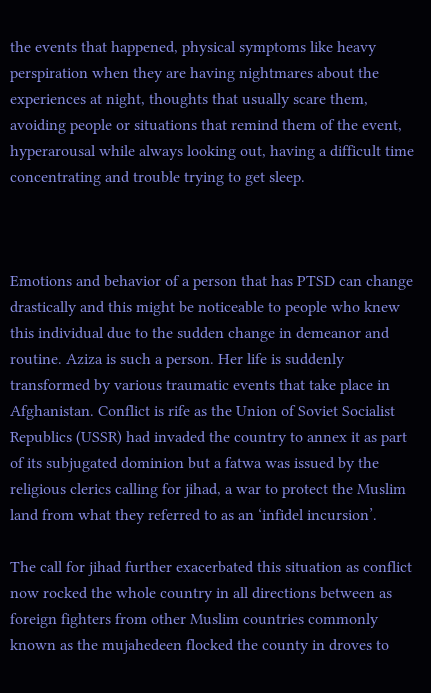the events that happened, physical symptoms like heavy perspiration when they are having nightmares about the experiences at night, thoughts that usually scare them, avoiding people or situations that remind them of the event, hyperarousal while always looking out, having a difficult time concentrating and trouble trying to get sleep.



Emotions and behavior of a person that has PTSD can change drastically and this might be noticeable to people who knew this individual due to the sudden change in demeanor and routine. Aziza is such a person. Her life is suddenly transformed by various traumatic events that take place in Afghanistan. Conflict is rife as the Union of Soviet Socialist Republics (USSR) had invaded the country to annex it as part of its subjugated dominion but a fatwa was issued by the religious clerics calling for jihad, a war to protect the Muslim land from what they referred to as an ‘infidel incursion’.

The call for jihad further exacerbated this situation as conflict now rocked the whole country in all directions between as foreign fighters from other Muslim countries commonly known as the mujahedeen flocked the county in droves to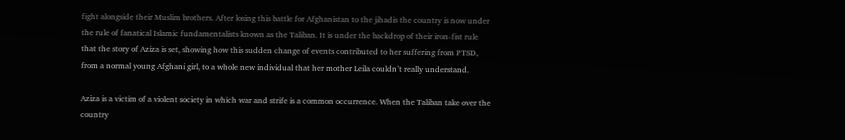fight alongside their Muslim brothers. After losing this battle for Afghanistan to the jihadis the country is now under the rule of fanatical Islamic fundamentalists known as the Taliban. It is under the backdrop of their iron-fist rule that the story of Aziza is set, showing how this sudden change of events contributed to her suffering from PTSD, from a normal young Afghani girl, to a whole new individual that her mother Leila couldn’t really understand.

Aziza is a victim of a violent society in which war and strife is a common occurrence. When the Taliban take over the country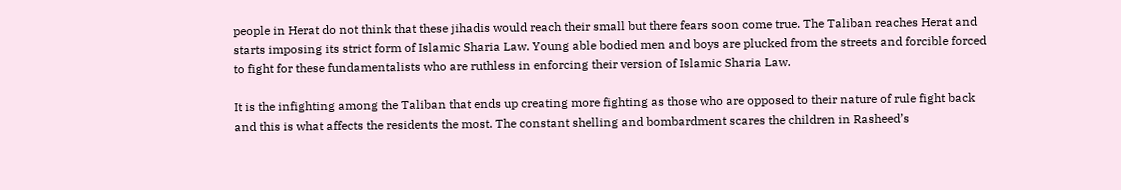people in Herat do not think that these jihadis would reach their small but there fears soon come true. The Taliban reaches Herat and starts imposing its strict form of Islamic Sharia Law. Young able bodied men and boys are plucked from the streets and forcible forced to fight for these fundamentalists who are ruthless in enforcing their version of Islamic Sharia Law.

It is the infighting among the Taliban that ends up creating more fighting as those who are opposed to their nature of rule fight back and this is what affects the residents the most. The constant shelling and bombardment scares the children in Rasheed’s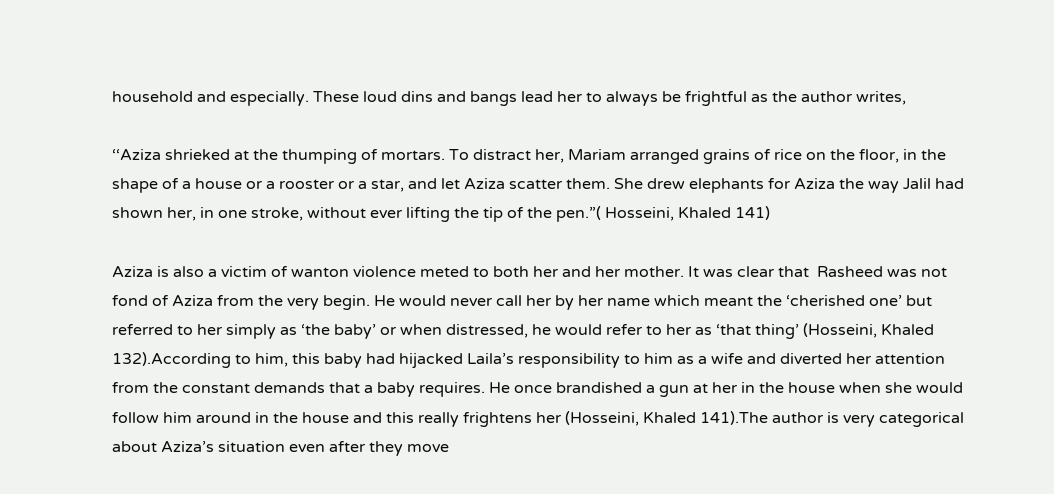household and especially. These loud dins and bangs lead her to always be frightful as the author writes,

‘‘Aziza shrieked at the thumping of mortars. To distract her, Mariam arranged grains of rice on the floor, in the shape of a house or a rooster or a star, and let Aziza scatter them. She drew elephants for Aziza the way Jalil had shown her, in one stroke, without ever lifting the tip of the pen.”( Hosseini, Khaled 141)

Aziza is also a victim of wanton violence meted to both her and her mother. It was clear that  Rasheed was not fond of Aziza from the very begin. He would never call her by her name which meant the ‘cherished one’ but referred to her simply as ‘the baby’ or when distressed, he would refer to her as ‘that thing’ (Hosseini, Khaled 132).According to him, this baby had hijacked Laila’s responsibility to him as a wife and diverted her attention from the constant demands that a baby requires. He once brandished a gun at her in the house when she would follow him around in the house and this really frightens her (Hosseini, Khaled 141).The author is very categorical about Aziza’s situation even after they move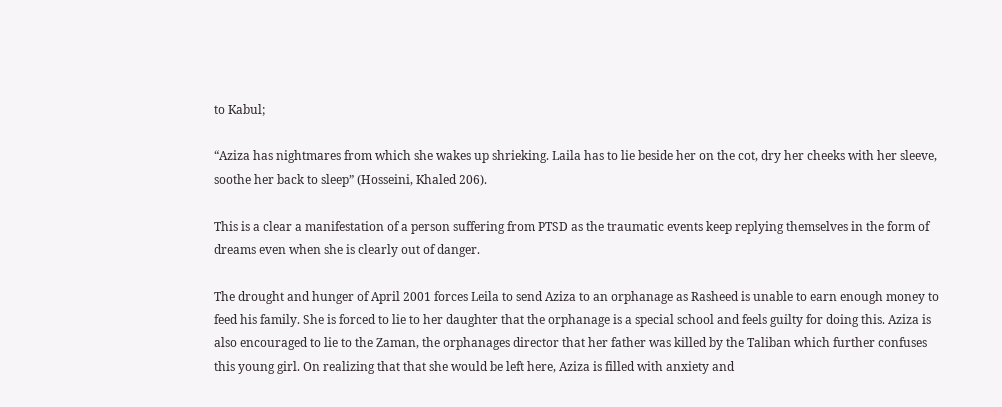to Kabul;

“Aziza has nightmares from which she wakes up shrieking. Laila has to lie beside her on the cot, dry her cheeks with her sleeve, soothe her back to sleep” (Hosseini, Khaled 206).

This is a clear a manifestation of a person suffering from PTSD as the traumatic events keep replying themselves in the form of dreams even when she is clearly out of danger.

The drought and hunger of April 2001 forces Leila to send Aziza to an orphanage as Rasheed is unable to earn enough money to feed his family. She is forced to lie to her daughter that the orphanage is a special school and feels guilty for doing this. Aziza is also encouraged to lie to the Zaman, the orphanages director that her father was killed by the Taliban which further confuses this young girl. On realizing that that she would be left here, Aziza is filled with anxiety and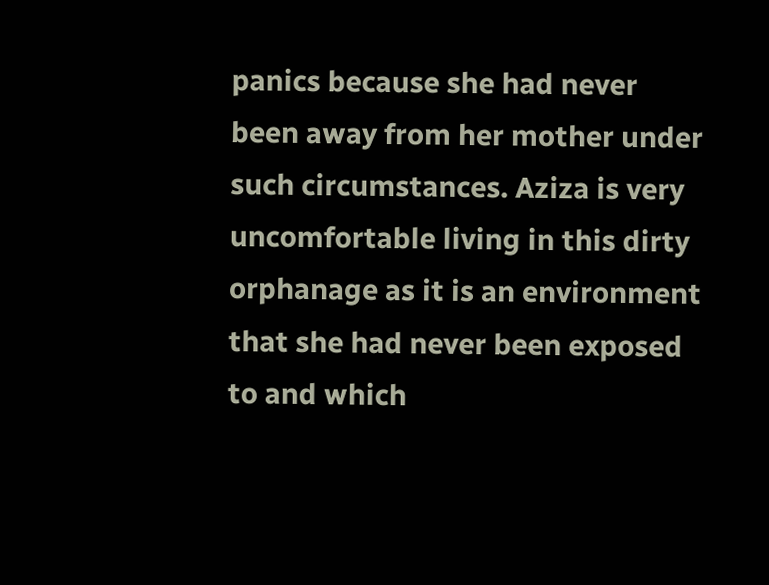panics because she had never been away from her mother under such circumstances. Aziza is very uncomfortable living in this dirty orphanage as it is an environment that she had never been exposed to and which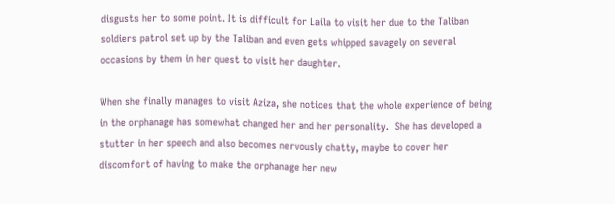disgusts her to some point. It is difficult for Laila to visit her due to the Taliban soldiers patrol set up by the Taliban and even gets whipped savagely on several occasions by them in her quest to visit her daughter.

When she finally manages to visit Aziza, she notices that the whole experience of being in the orphanage has somewhat changed her and her personality.  She has developed a stutter in her speech and also becomes nervously chatty, maybe to cover her discomfort of having to make the orphanage her new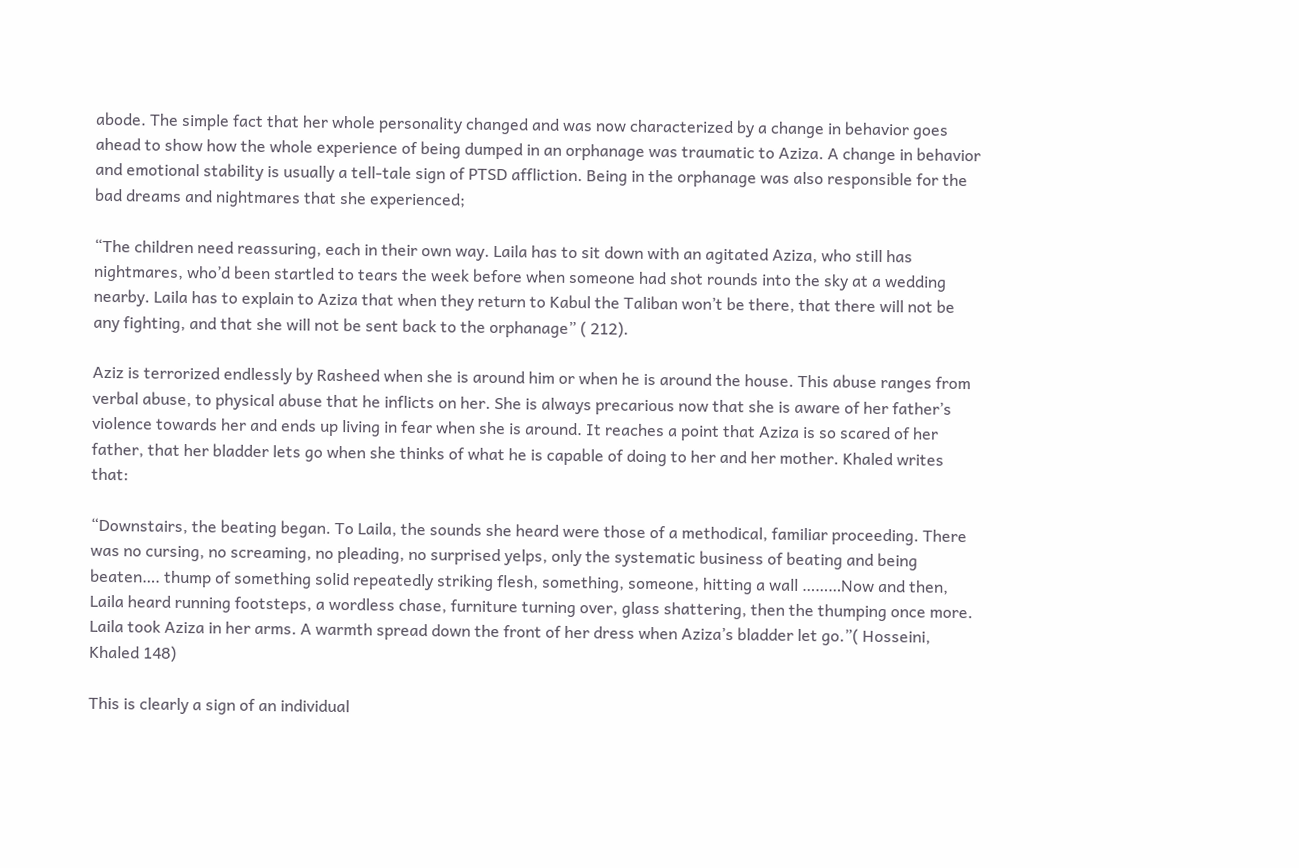abode. The simple fact that her whole personality changed and was now characterized by a change in behavior goes ahead to show how the whole experience of being dumped in an orphanage was traumatic to Aziza. A change in behavior and emotional stability is usually a tell-tale sign of PTSD affliction. Being in the orphanage was also responsible for the bad dreams and nightmares that she experienced;

“The children need reassuring, each in their own way. Laila has to sit down with an agitated Aziza, who still has nightmares, who’d been startled to tears the week before when someone had shot rounds into the sky at a wedding nearby. Laila has to explain to Aziza that when they return to Kabul the Taliban won’t be there, that there will not be any fighting, and that she will not be sent back to the orphanage” ( 212).

Aziz is terrorized endlessly by Rasheed when she is around him or when he is around the house. This abuse ranges from verbal abuse, to physical abuse that he inflicts on her. She is always precarious now that she is aware of her father’s violence towards her and ends up living in fear when she is around. It reaches a point that Aziza is so scared of her father, that her bladder lets go when she thinks of what he is capable of doing to her and her mother. Khaled writes that:

“Downstairs, the beating began. To Laila, the sounds she heard were those of a methodical, familiar proceeding. There was no cursing, no screaming, no pleading, no surprised yelps, only the systematic business of beating and being beaten…. thump of something solid repeatedly striking flesh, something, someone, hitting a wall ………Now and then, Laila heard running footsteps, a wordless chase, furniture turning over, glass shattering, then the thumping once more. Laila took Aziza in her arms. A warmth spread down the front of her dress when Aziza’s bladder let go.”( Hosseini, Khaled 148)

This is clearly a sign of an individual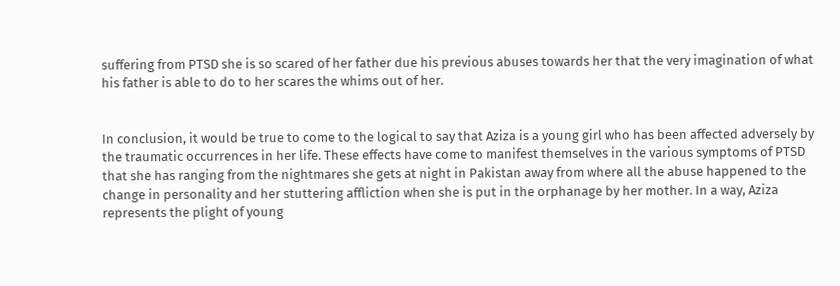suffering from PTSD she is so scared of her father due his previous abuses towards her that the very imagination of what his father is able to do to her scares the whims out of her.


In conclusion, it would be true to come to the logical to say that Aziza is a young girl who has been affected adversely by the traumatic occurrences in her life. These effects have come to manifest themselves in the various symptoms of PTSD that she has ranging from the nightmares she gets at night in Pakistan away from where all the abuse happened to the change in personality and her stuttering affliction when she is put in the orphanage by her mother. In a way, Aziza represents the plight of young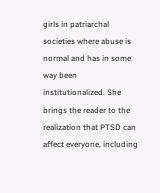girls in patriarchal societies where abuse is normal and has in some way been institutionalized. She brings the reader to the realization that PTSD can affect everyone, including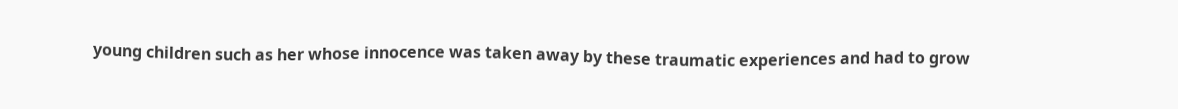young children such as her whose innocence was taken away by these traumatic experiences and had to grow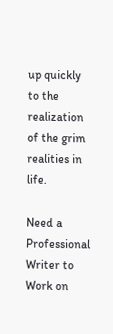up quickly to the realization of the grim realities in life.

Need a Professional Writer to Work on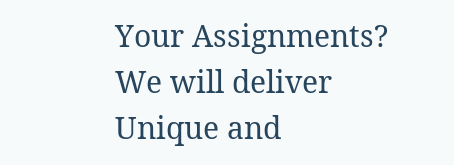Your Assignments? We will deliver Unique and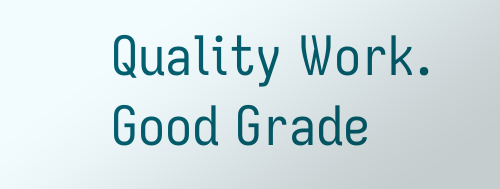Quality Work. Good Grade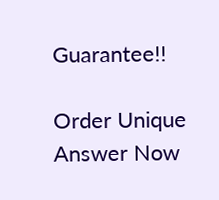Guarantee!!

Order Unique Answer Now